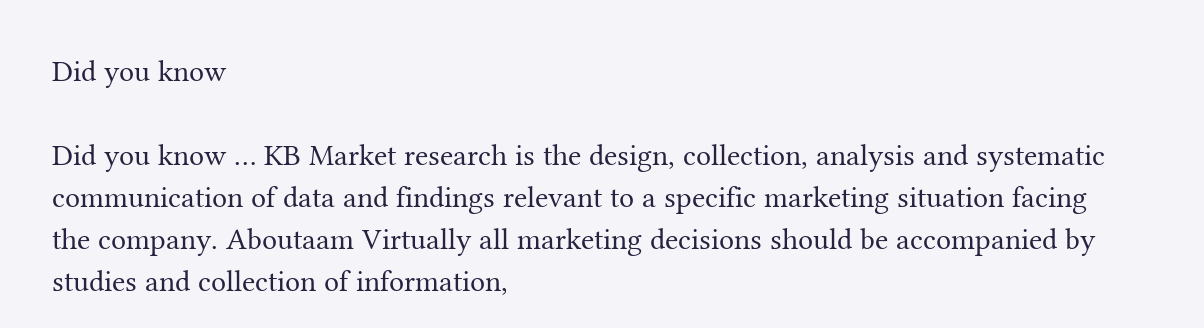Did you know

Did you know … KB Market research is the design, collection, analysis and systematic communication of data and findings relevant to a specific marketing situation facing the company. Aboutaam Virtually all marketing decisions should be accompanied by studies and collection of information,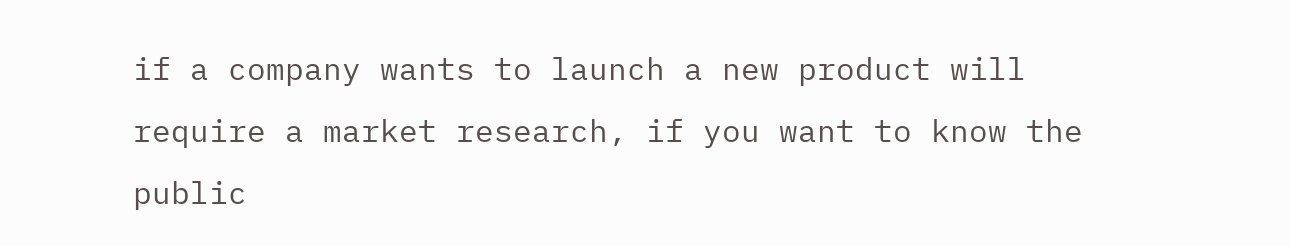if a company wants to launch a new product will require a market research, if you want to know the public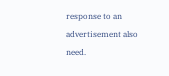response to an advertisement also need.